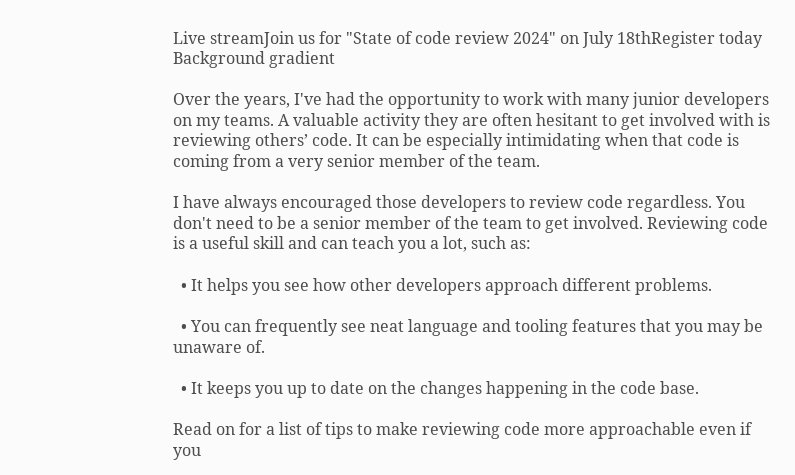Live streamJoin us for "State of code review 2024" on July 18thRegister today
Background gradient

Over the years, I've had the opportunity to work with many junior developers on my teams. A valuable activity they are often hesitant to get involved with is reviewing others’ code. It can be especially intimidating when that code is coming from a very senior member of the team.

I have always encouraged those developers to review code regardless. You don't need to be a senior member of the team to get involved. Reviewing code is a useful skill and can teach you a lot, such as:

  • It helps you see how other developers approach different problems.

  • You can frequently see neat language and tooling features that you may be unaware of.

  • It keeps you up to date on the changes happening in the code base.

Read on for a list of tips to make reviewing code more approachable even if you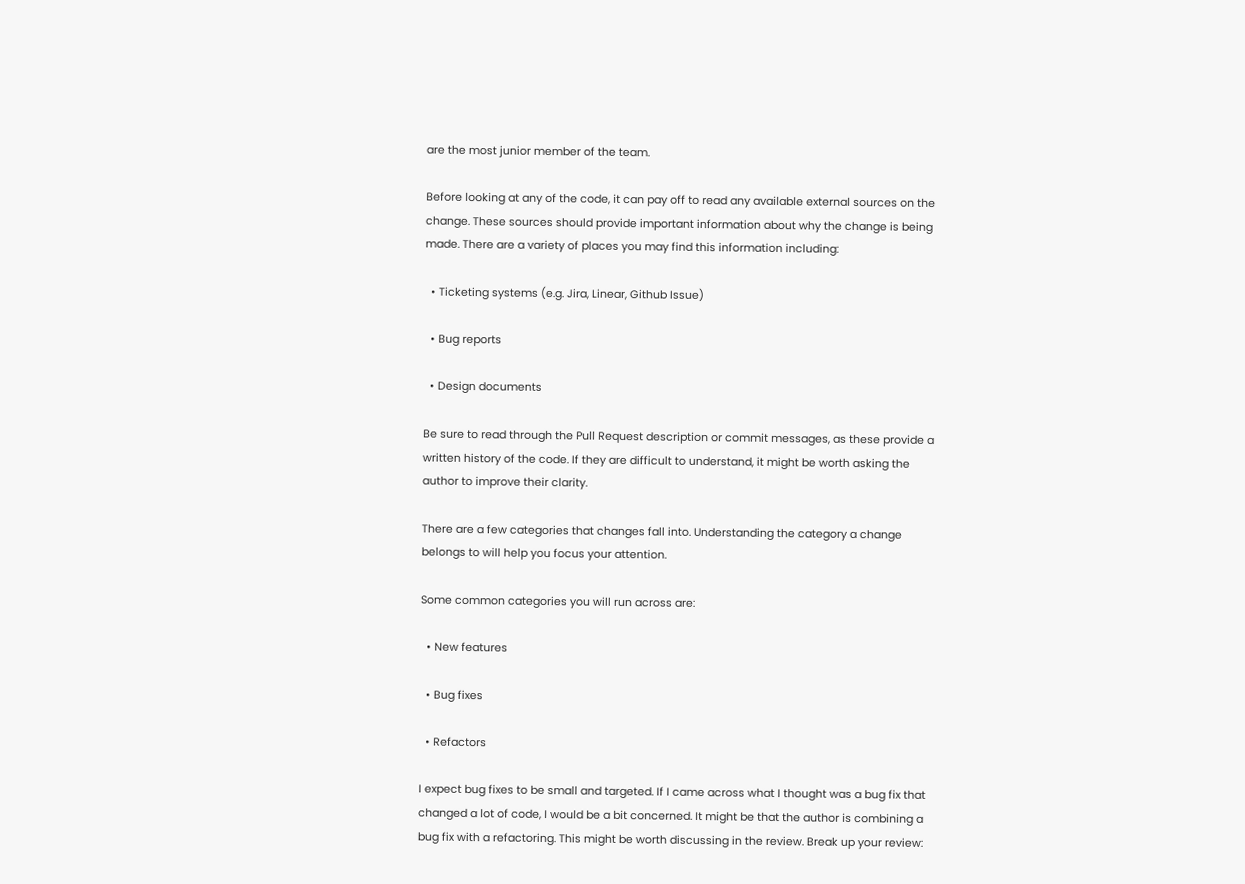are the most junior member of the team.

Before looking at any of the code, it can pay off to read any available external sources on the change. These sources should provide important information about why the change is being made. There are a variety of places you may find this information including:

  • Ticketing systems (e.g. Jira, Linear, Github Issue)

  • Bug reports

  • Design documents

Be sure to read through the Pull Request description or commit messages, as these provide a written history of the code. If they are difficult to understand, it might be worth asking the author to improve their clarity.

There are a few categories that changes fall into. Understanding the category a change belongs to will help you focus your attention.

Some common categories you will run across are:

  • New features

  • Bug fixes

  • Refactors

I expect bug fixes to be small and targeted. If I came across what I thought was a bug fix that changed a lot of code, I would be a bit concerned. It might be that the author is combining a bug fix with a refactoring. This might be worth discussing in the review. Break up your review: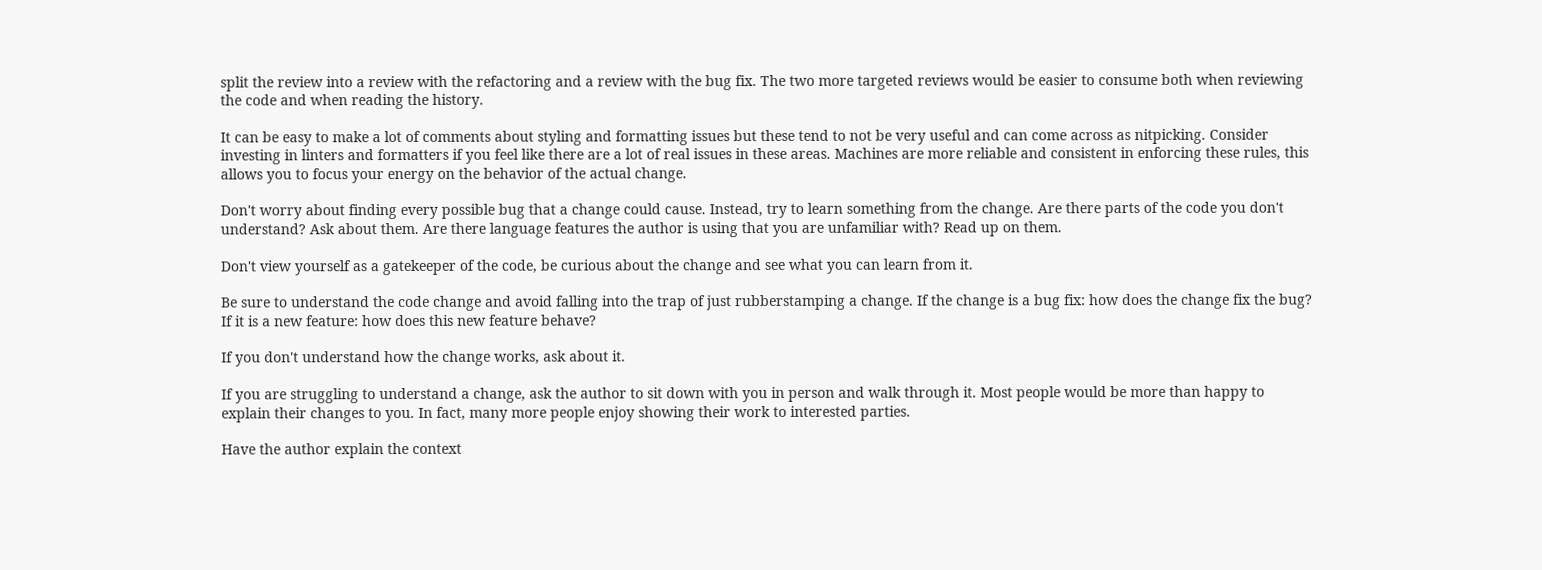split the review into a review with the refactoring and a review with the bug fix. The two more targeted reviews would be easier to consume both when reviewing the code and when reading the history.

It can be easy to make a lot of comments about styling and formatting issues but these tend to not be very useful and can come across as nitpicking. Consider investing in linters and formatters if you feel like there are a lot of real issues in these areas. Machines are more reliable and consistent in enforcing these rules, this allows you to focus your energy on the behavior of the actual change.

Don't worry about finding every possible bug that a change could cause. Instead, try to learn something from the change. Are there parts of the code you don't understand? Ask about them. Are there language features the author is using that you are unfamiliar with? Read up on them.

Don't view yourself as a gatekeeper of the code, be curious about the change and see what you can learn from it.

Be sure to understand the code change and avoid falling into the trap of just rubberstamping a change. If the change is a bug fix: how does the change fix the bug? If it is a new feature: how does this new feature behave?

If you don't understand how the change works, ask about it.

If you are struggling to understand a change, ask the author to sit down with you in person and walk through it. Most people would be more than happy to explain their changes to you. In fact, many more people enjoy showing their work to interested parties.

Have the author explain the context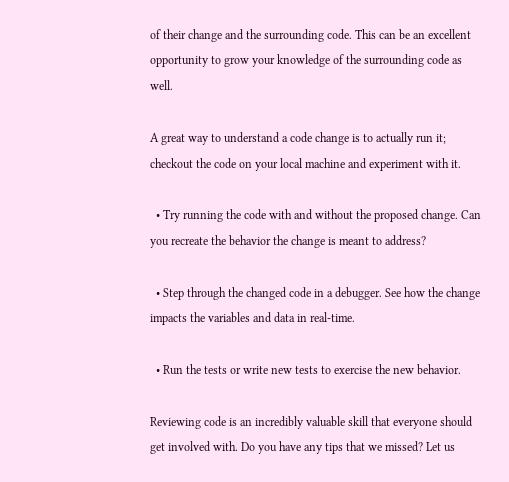of their change and the surrounding code. This can be an excellent opportunity to grow your knowledge of the surrounding code as well.

A great way to understand a code change is to actually run it; checkout the code on your local machine and experiment with it.

  • Try running the code with and without the proposed change. Can you recreate the behavior the change is meant to address?

  • Step through the changed code in a debugger. See how the change impacts the variables and data in real-time.

  • Run the tests or write new tests to exercise the new behavior.

Reviewing code is an incredibly valuable skill that everyone should get involved with. Do you have any tips that we missed? Let us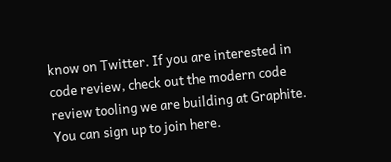know on Twitter. If you are interested in code review, check out the modern code review tooling we are building at Graphite. You can sign up to join here.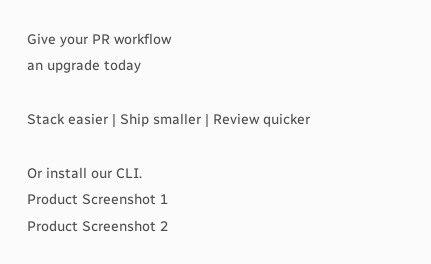Give your PR workflow
an upgrade today

Stack easier | Ship smaller | Review quicker

Or install our CLI.
Product Screenshot 1
Product Screenshot 2